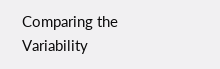Comparing the Variability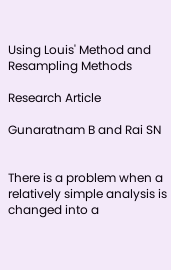Using Louis' Method and Resampling Methods

Research Article

Gunaratnam B and Rai SN


There is a problem when a relatively simple analysis is changed into a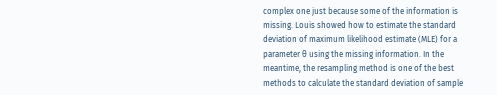complex one just because some of the information is missing. Louis showed how to estimate the standard deviation of maximum likelihood estimate (MLE) for a parameter θ using the missing information. In the meantime, the resampling method is one of the best methods to calculate the standard deviation of sample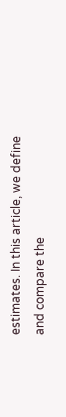estimates. In this article, we define and compare the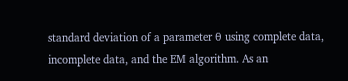standard deviation of a parameter θ using complete data, incomplete data, and the EM algorithm. As an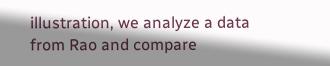illustration, we analyze a data from Rao and compare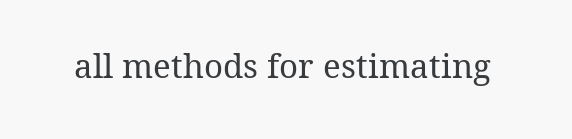all methods for estimating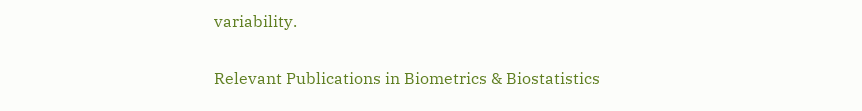variability.

Relevant Publications in Biometrics & Biostatistics